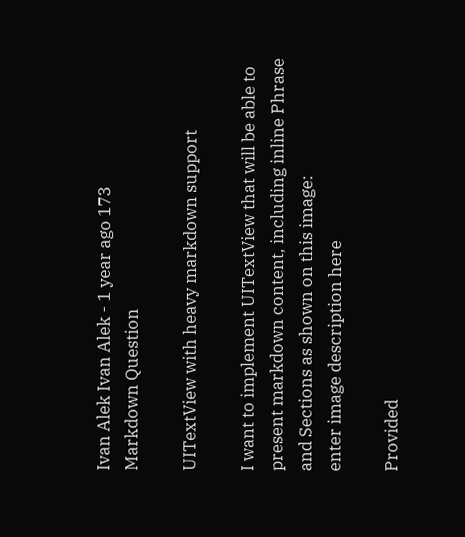Ivan Alek Ivan Alek - 1 year ago 173
Markdown Question

UITextView with heavy markdown support

I want to implement UITextView that will be able to present markdown content, including inline Phrase and Sections as shown on this image:
enter image description here

Provided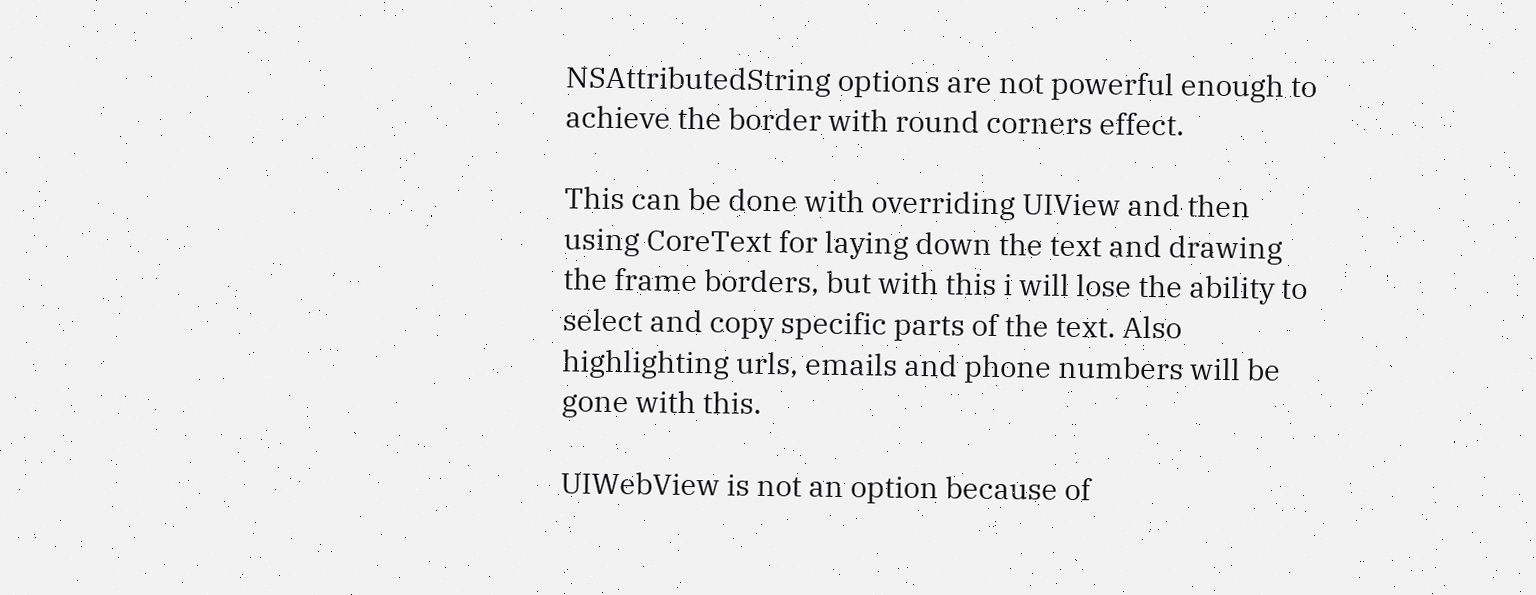NSAttributedString options are not powerful enough to achieve the border with round corners effect.

This can be done with overriding UIView and then using CoreText for laying down the text and drawing the frame borders, but with this i will lose the ability to select and copy specific parts of the text. Also highlighting urls, emails and phone numbers will be gone with this.

UIWebView is not an option because of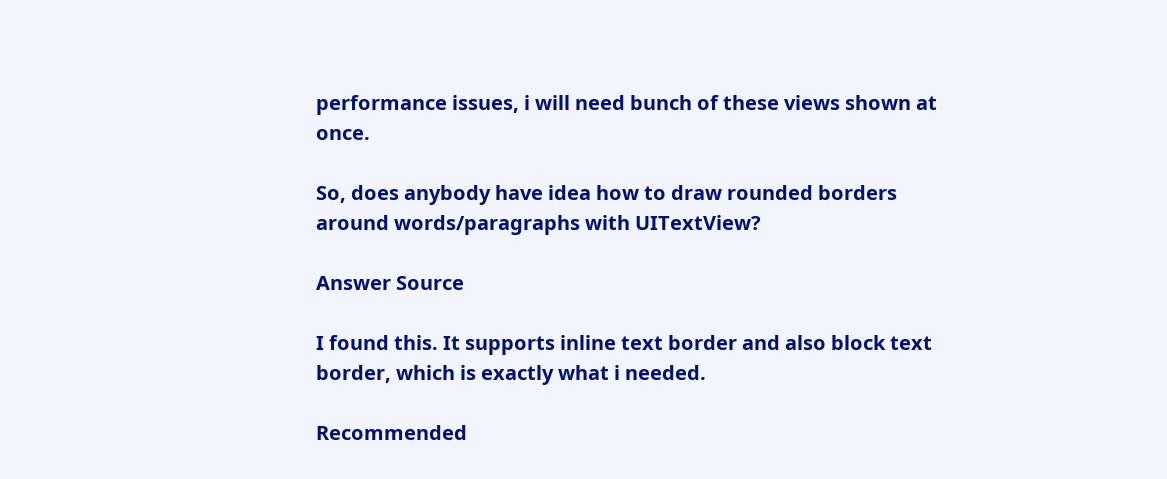performance issues, i will need bunch of these views shown at once.

So, does anybody have idea how to draw rounded borders around words/paragraphs with UITextView?

Answer Source

I found this. It supports inline text border and also block text border, which is exactly what i needed.

Recommended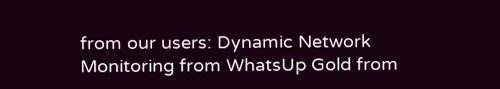from our users: Dynamic Network Monitoring from WhatsUp Gold from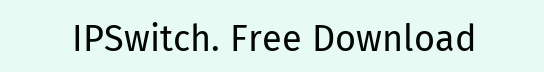IPSwitch. Free Download